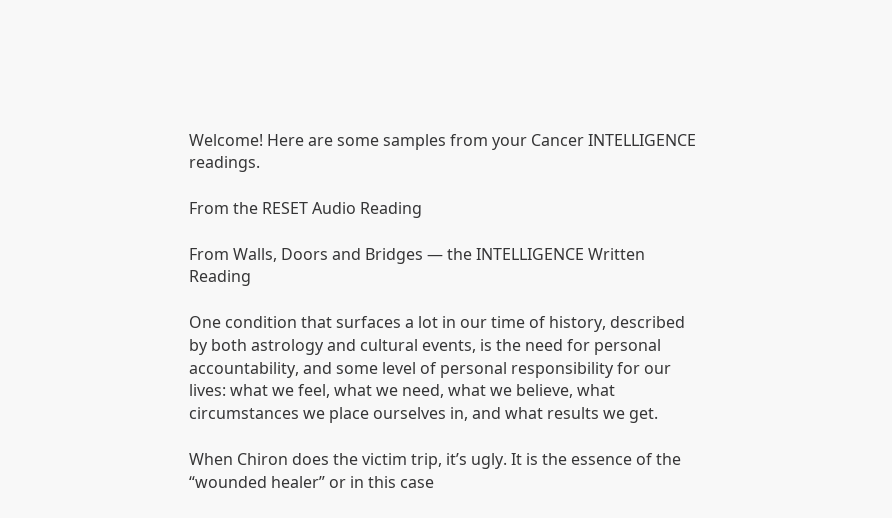Welcome! Here are some samples from your Cancer INTELLIGENCE readings.

From the RESET Audio Reading

From Walls, Doors and Bridges — the INTELLIGENCE Written Reading

One condition that surfaces a lot in our time of history, described by both astrology and cultural events, is the need for personal accountability, and some level of personal responsibility for our lives: what we feel, what we need, what we believe, what circumstances we place ourselves in, and what results we get.

When Chiron does the victim trip, it’s ugly. It is the essence of the “wounded healer” or in this case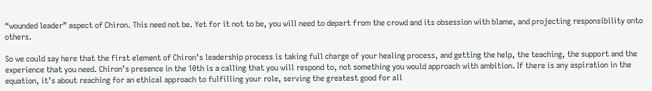“wounded leader” aspect of Chiron. This need not be. Yet for it not to be, you will need to depart from the crowd and its obsession with blame, and projecting responsibility onto others.

So we could say here that the first element of Chiron’s leadership process is taking full charge of your healing process, and getting the help, the teaching, the support and the experience that you need. Chiron’s presence in the 10th is a calling that you will respond to, not something you would approach with ambition. If there is any aspiration in the equation, it’s about reaching for an ethical approach to fulfilling your role, serving the greatest good for all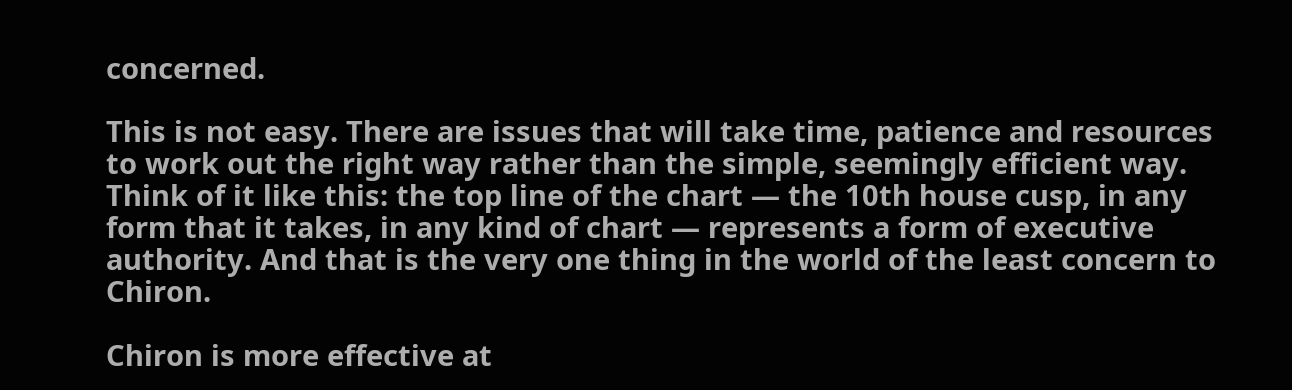concerned.

This is not easy. There are issues that will take time, patience and resources to work out the right way rather than the simple, seemingly efficient way. Think of it like this: the top line of the chart — the 10th house cusp, in any form that it takes, in any kind of chart — represents a form of executive authority. And that is the very one thing in the world of the least concern to Chiron.

Chiron is more effective at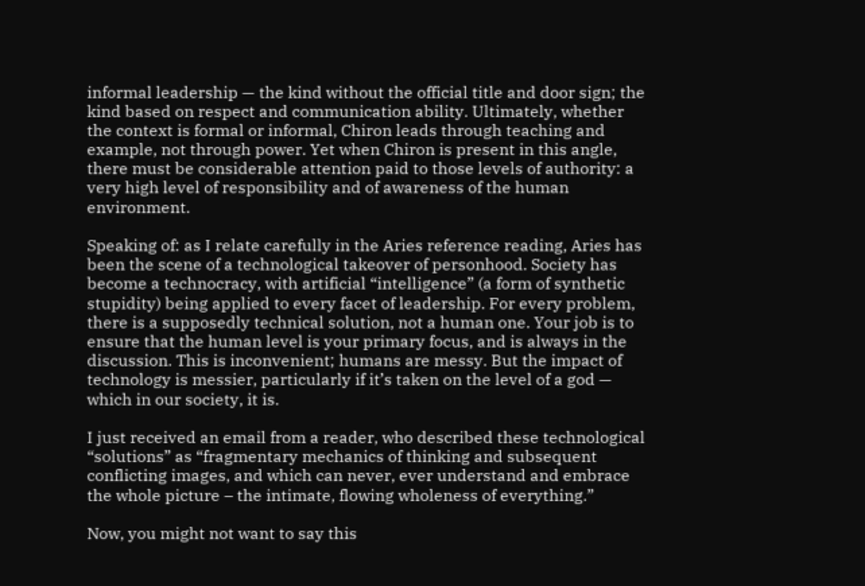informal leadership — the kind without the official title and door sign; the kind based on respect and communication ability. Ultimately, whether the context is formal or informal, Chiron leads through teaching and example, not through power. Yet when Chiron is present in this angle, there must be considerable attention paid to those levels of authority: a very high level of responsibility and of awareness of the human environment.

Speaking of: as I relate carefully in the Aries reference reading, Aries has been the scene of a technological takeover of personhood. Society has become a technocracy, with artificial “intelligence” (a form of synthetic stupidity) being applied to every facet of leadership. For every problem, there is a supposedly technical solution, not a human one. Your job is to ensure that the human level is your primary focus, and is always in the discussion. This is inconvenient; humans are messy. But the impact of technology is messier, particularly if it’s taken on the level of a god — which in our society, it is.

I just received an email from a reader, who described these technological “solutions” as “fragmentary mechanics of thinking and subsequent conflicting images, and which can never, ever understand and embrace the whole picture – the intimate, flowing wholeness of everything.”

Now, you might not want to say this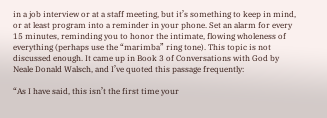in a job interview or at a staff meeting, but it’s something to keep in mind, or at least program into a reminder in your phone. Set an alarm for every 15 minutes, reminding you to honor the intimate, flowing wholeness of everything (perhaps use the “marimba” ring tone). This topic is not discussed enough. It came up in Book 3 of Conversations with God by Neale Donald Walsch, and I’ve quoted this passage frequently:

“As I have said, this isn’t the first time your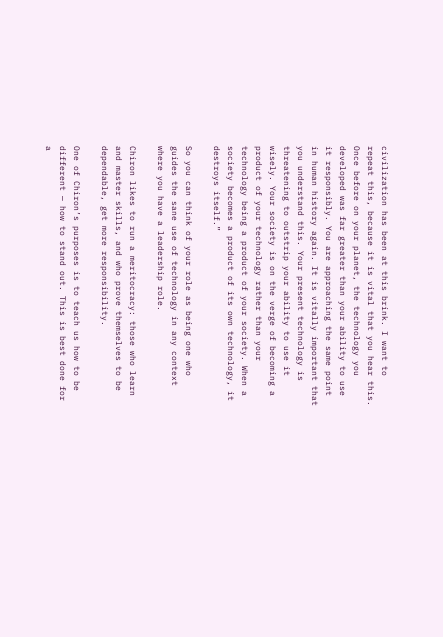civilization has been at this brink. I want to repeat this, because it is vital that you hear this. Once before on your planet, the technology you developed was far greater than your ability to use it responsibly. You are approaching the same point in human history again. It is vitally important that you understand this. Your present technology is threatening to outstrip your ability to use it wisely. Your society is on the verge of becoming a product of your technology rather than your technology being a product of your society. When a society becomes a product of its own technology, it destroys itself.”

So you can think of your role as being one who guides the sane use of technology in any context where you have a leadership role.

Chiron likes to run a meritocracy: those who learn and master skills, and who prove themselves to be dependable, get more responsibility.

One of Chiron’s purposes is to teach us how to be different — how to stand out. This is best done for a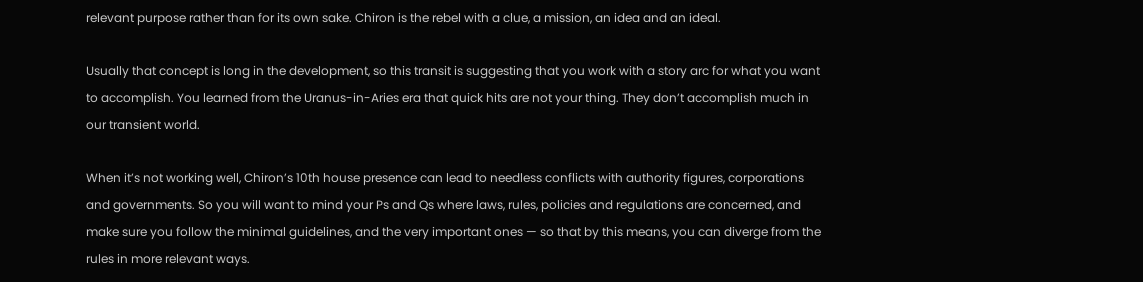relevant purpose rather than for its own sake. Chiron is the rebel with a clue, a mission, an idea and an ideal.

Usually that concept is long in the development, so this transit is suggesting that you work with a story arc for what you want to accomplish. You learned from the Uranus-in-Aries era that quick hits are not your thing. They don’t accomplish much in our transient world.

When it’s not working well, Chiron’s 10th house presence can lead to needless conflicts with authority figures, corporations and governments. So you will want to mind your Ps and Qs where laws, rules, policies and regulations are concerned, and make sure you follow the minimal guidelines, and the very important ones — so that by this means, you can diverge from the rules in more relevant ways.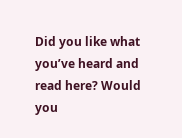Did you like what you’ve heard and read here? Would you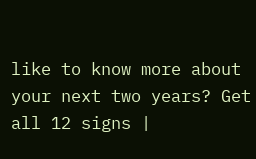like to know more about your next two years? Get all 12 signs |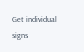Get individual signs